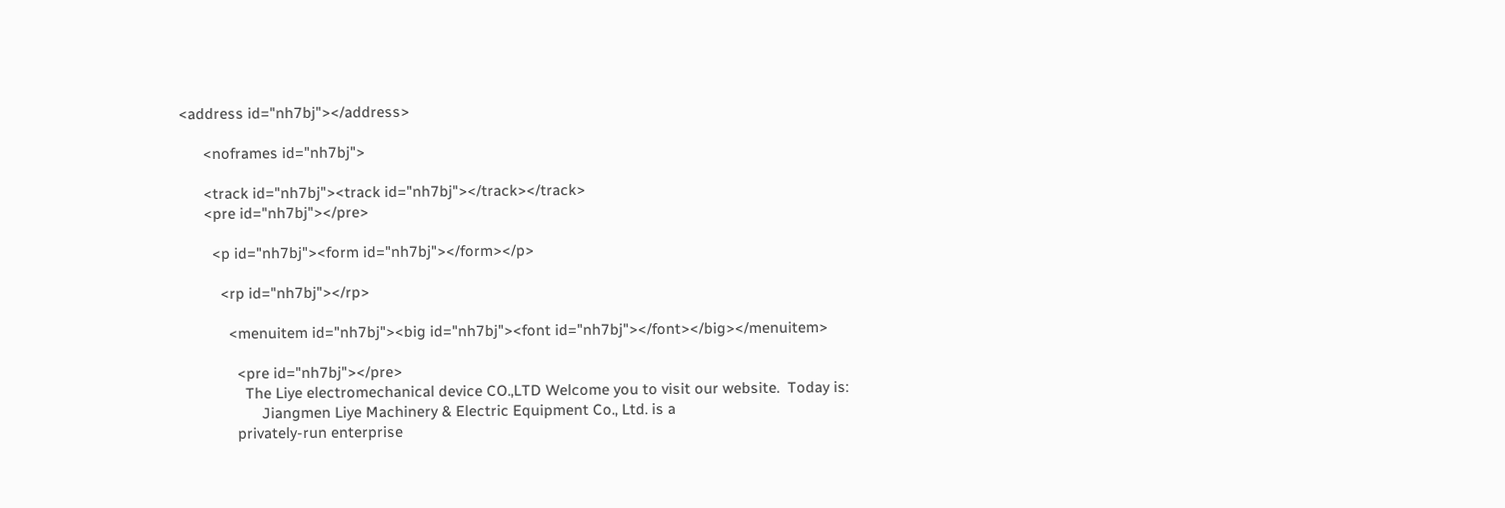<address id="nh7bj"></address>

      <noframes id="nh7bj">

      <track id="nh7bj"><track id="nh7bj"></track></track>
      <pre id="nh7bj"></pre>

        <p id="nh7bj"><form id="nh7bj"></form></p>

          <rp id="nh7bj"></rp>

            <menuitem id="nh7bj"><big id="nh7bj"><font id="nh7bj"></font></big></menuitem>

              <pre id="nh7bj"></pre>
                The Liye electromechanical device CO.,LTD Welcome you to visit our website.  Today is:
                    Jiangmen Liye Machinery & Electric Equipment Co., Ltd. is a
              privately-run enterprise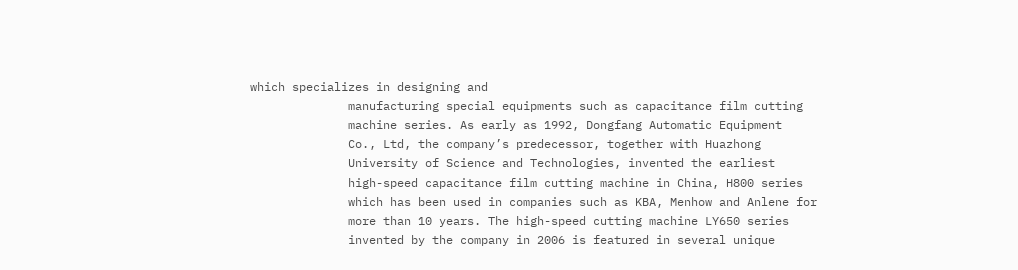which specializes in designing and
              manufacturing special equipments such as capacitance film cutting
              machine series. As early as 1992, Dongfang Automatic Equipment
              Co., Ltd, the company’s predecessor, together with Huazhong
              University of Science and Technologies, invented the earliest
              high-speed capacitance film cutting machine in China, H800 series
              which has been used in companies such as KBA, Menhow and Anlene for
              more than 10 years. The high-speed cutting machine LY650 series
              invented by the company in 2006 is featured in several unique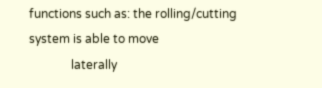functions such as: the rolling/cutting system is able to move
              laterally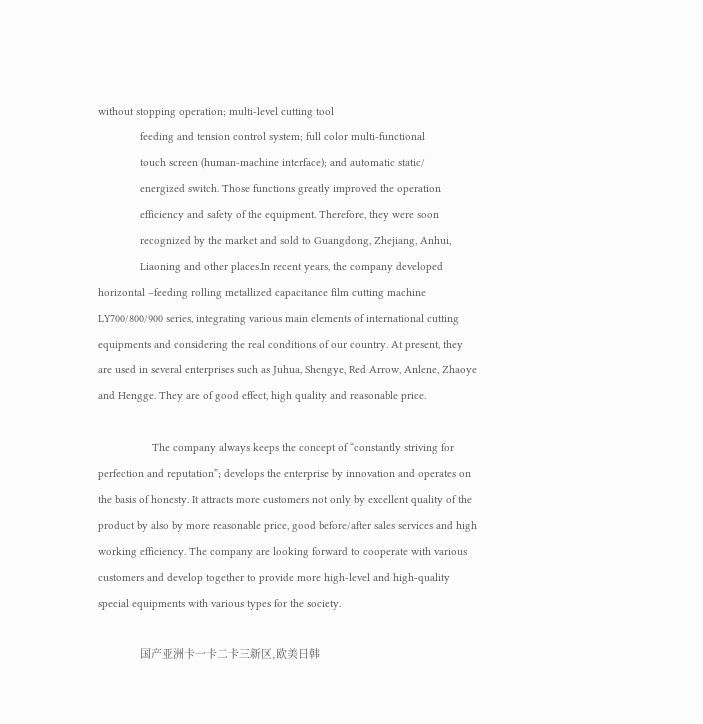without stopping operation; multi-level cutting tool
              feeding and tension control system; full color multi-functional
              touch screen (human-machine interface); and automatic static/
              energized switch. Those functions greatly improved the operation
              efficiency and safety of the equipment. Therefore, they were soon
              recognized by the market and sold to Guangdong, Zhejiang, Anhui,
              Liaoning and other places.In recent years, the company developed horizontal –feeding rolling metallized capacitance film cutting machine LY700/800/900 series, integrating various main elements of international cutting equipments and considering the real conditions of our country. At present, they are used in several enterprises such as Juhua, Shengye, Red Arrow, Anlene, Zhaoye and Hengge. They are of good effect, high quality and reasonable price.

                  The company always keeps the concept of “constantly striving for perfection and reputation”; develops the enterprise by innovation and operates on the basis of honesty. It attracts more customers not only by excellent quality of the product by also by more reasonable price, good before/after sales services and high working efficiency. The company are looking forward to cooperate with various customers and develop together to provide more high-level and high-quality special equipments with various types for the society.

              国产亚洲卡一卡二卡三新区,欧美日韩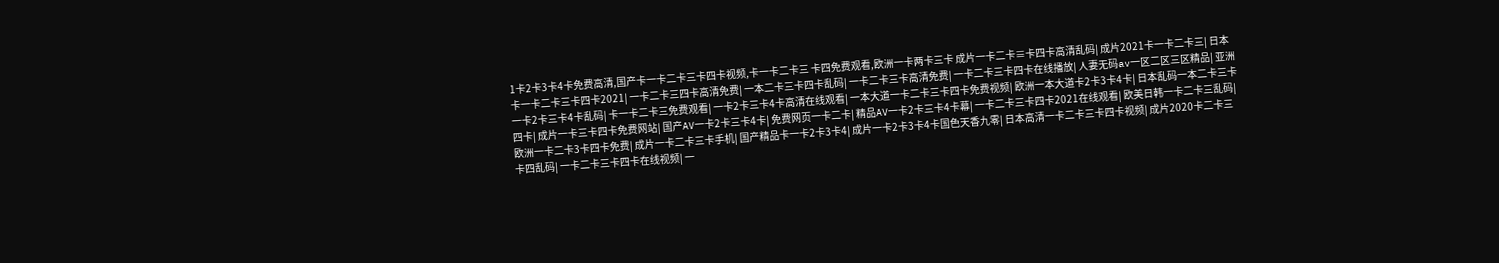1卡2卡3卡4卡免费高清,国产卡一卡二卡三卡四卡视频,卡一卡二卡三 卡四免费观看,欧洲一卡两卡三卡 成片一卡二卡≡卡四卡高清乱码| 成片2021卡一卡二卡三| 日本卡一卡二卡三卡四卡2021| 一卡二卡三四卡高清免费| 一本二卡三卡四卡乱码| 一卡二卡三卡高清免费| 一卡二卡三卡四卡在线播放| 人妻无码av一区二区三区精品| 亚洲一卡2卡三卡4卡乱码| 卡一卡二卡三免费观看| 一卡2卡三卡4卡高清在线观看| 一本大道一卡二卡三卡四卡免费视频| 欧洲一本大道卡2卡3卡4卡| 日本乱码一本二卡三卡四卡| 成片一卡三卡四卡免费网站| 国产AV一卡2卡三卡4卡| 免费网页一卡二卡| 精品AV一卡2卡三卡4卡幕| 一卡二卡三卡四卡2021在线观看| 欧美日韩一卡二卡三乱码| 欧洲一卡二卡3卡四卡免费| 成片一卡二卡三卡手机| 国产精品卡一卡2卡3卡4| 成片一卡2卡3卡4卡国色天香九零| 日本高清一卡二卡三卡四卡视频| 成片2020卡二卡三卡四乱码| 一卡二卡三卡四卡在线视频| 一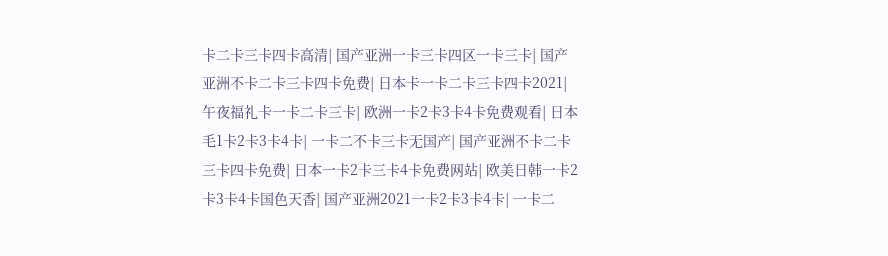卡二卡三卡四卡高清| 国产亚洲一卡三卡四区一卡三卡| 国产亚洲不卡二卡三卡四卡免费| 日本卡一卡二卡三卡四卡2021| 午夜福礼卡一卡二卡三卡| 欧洲一卡2卡3卡4卡免费观看| 日本毛1卡2卡3卡4卡| 一卡二不卡三卡无国产| 国产亚洲不卡二卡三卡四卡免费| 日本一卡2卡三卡4卡免费网站| 欧美日韩一卡2卡3卡4卡国色天香| 国产亚洲2021一卡2卡3卡4卡| 一卡二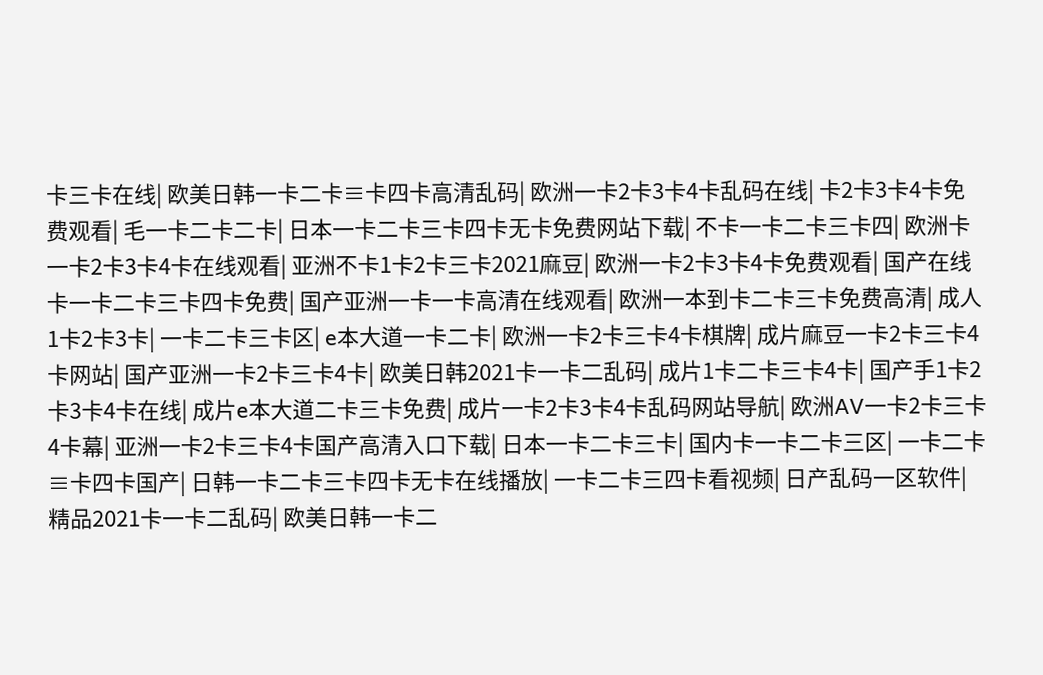卡三卡在线| 欧美日韩一卡二卡≡卡四卡高清乱码| 欧洲一卡2卡3卡4卡乱码在线| 卡2卡3卡4卡免费观看| 毛一卡二卡二卡| 日本一卡二卡三卡四卡无卡免费网站下载| 不卡一卡二卡三卡四| 欧洲卡一卡2卡3卡4卡在线观看| 亚洲不卡1卡2卡三卡2021麻豆| 欧洲一卡2卡3卡4卡免费观看| 国产在线卡一卡二卡三卡四卡免费| 国产亚洲一卡一卡高清在线观看| 欧洲一本到卡二卡三卡免费高清| 成人1卡2卡3卡| 一卡二卡三卡区| e本大道一卡二卡| 欧洲一卡2卡三卡4卡棋牌| 成片麻豆一卡2卡三卡4卡网站| 国产亚洲一卡2卡三卡4卡| 欧美日韩2021卡一卡二乱码| 成片1卡二卡三卡4卡| 国产手1卡2卡3卡4卡在线| 成片e本大道二卡三卡免费| 成片一卡2卡3卡4卡乱码网站导航| 欧洲AV一卡2卡三卡4卡幕| 亚洲一卡2卡三卡4卡国产高清入口下载| 日本一卡二卡三卡| 国内卡一卡二卡三区| 一卡二卡≡卡四卡国产| 日韩一卡二卡三卡四卡无卡在线播放| 一卡二卡三四卡看视频| 日产乱码一区软件| 精品2021卡一卡二乱码| 欧美日韩一卡二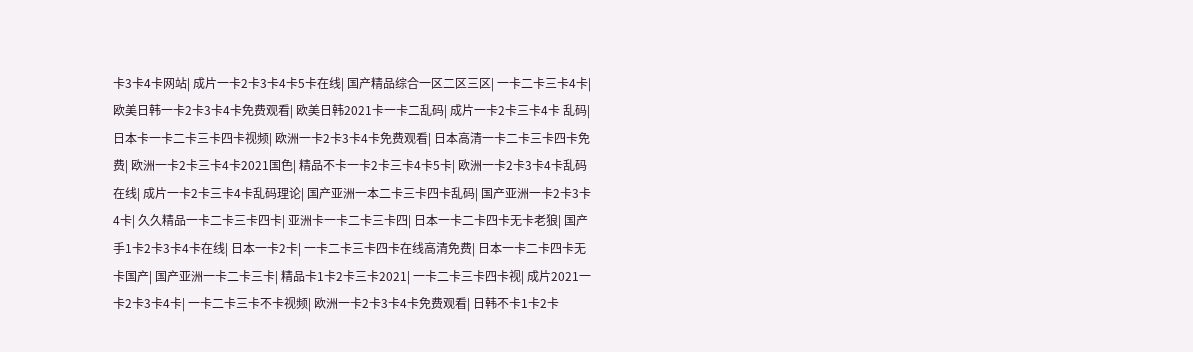卡3卡4卡网站| 成片一卡2卡3卡4卡5卡在线| 国产精品综合一区二区三区| 一卡二卡三卡4卡| 欧美日韩一卡2卡3卡4卡免费观看| 欧美日韩2021卡一卡二乱码| 成片一卡2卡三卡4卡 乱码| 日本卡一卡二卡三卡四卡视频| 欧洲一卡2卡3卡4卡免费观看| 日本高清一卡二卡三卡四卡免费| 欧洲一卡2卡三卡4卡2021国色| 精品不卡一卡2卡三卡4卡5卡| 欧洲一卡2卡3卡4卡乱码在线| 成片一卡2卡三卡4卡乱码理论| 国产亚洲一本二卡三卡四卡乱码| 国产亚洲一卡2卡3卡4卡| 久久精品一卡二卡三卡四卡| 亚洲卡一卡二卡三卡四| 日本一卡二卡四卡无卡老狼| 国产手1卡2卡3卡4卡在线| 日本一卡2卡| 一卡二卡三卡四卡在线高清免费| 日本一卡二卡四卡无卡国产| 国产亚洲一卡二卡三卡| 精品卡1卡2卡三卡2021| 一卡二卡三卡四卡视| 成片2021一卡2卡3卡4卡| 一卡二卡三卡不卡视频| 欧洲一卡2卡3卡4卡免费观看| 日韩不卡1卡2卡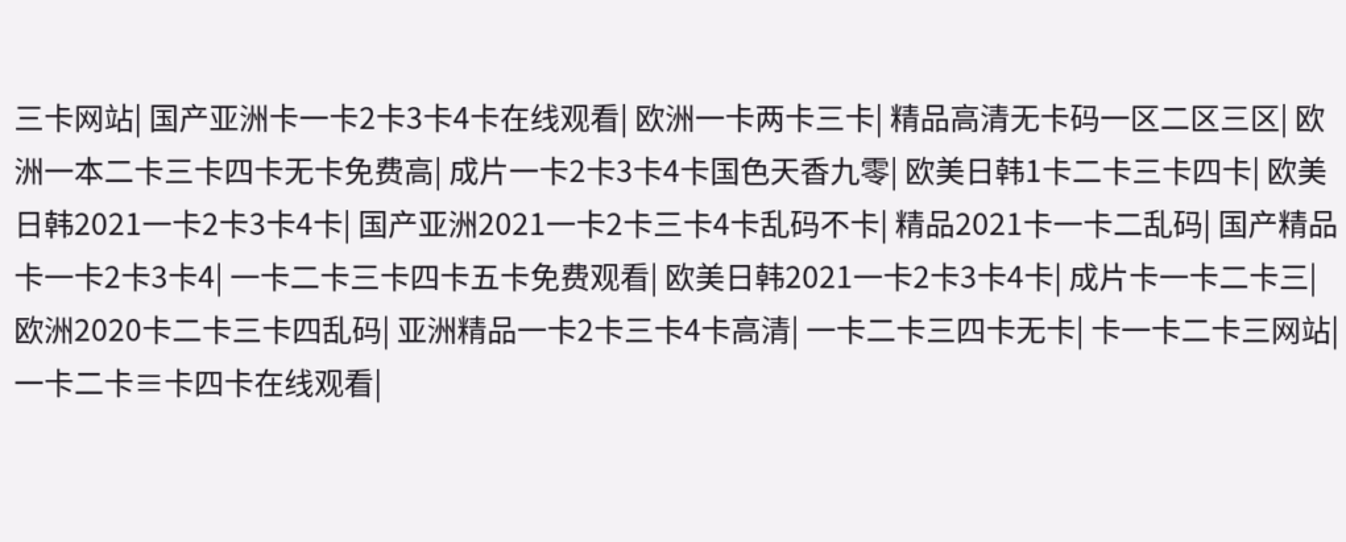三卡网站| 国产亚洲卡一卡2卡3卡4卡在线观看| 欧洲一卡两卡三卡| 精品高清无卡码一区二区三区| 欧洲一本二卡三卡四卡无卡免费高| 成片一卡2卡3卡4卡国色天香九零| 欧美日韩1卡二卡三卡四卡| 欧美日韩2021一卡2卡3卡4卡| 国产亚洲2021一卡2卡三卡4卡乱码不卡| 精品2021卡一卡二乱码| 国产精品卡一卡2卡3卡4| 一卡二卡三卡四卡五卡免费观看| 欧美日韩2021一卡2卡3卡4卡| 成片卡一卡二卡三| 欧洲2020卡二卡三卡四乱码| 亚洲精品一卡2卡三卡4卡高清| 一卡二卡三四卡无卡| 卡一卡二卡三网站| 一卡二卡≡卡四卡在线观看|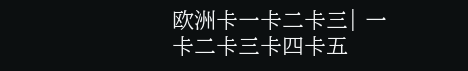欧洲卡一卡二卡三| 一卡二卡三卡四卡五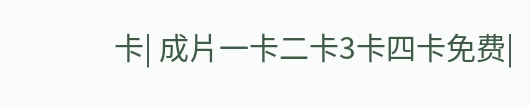卡| 成片一卡二卡3卡四卡免费|